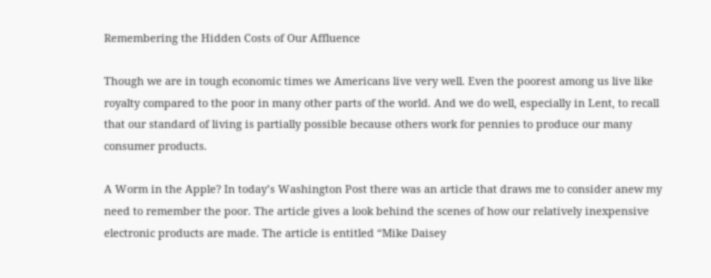Remembering the Hidden Costs of Our Affluence

Though we are in tough economic times we Americans live very well. Even the poorest among us live like royalty compared to the poor in many other parts of the world. And we do well, especially in Lent, to recall that our standard of living is partially possible because others work for pennies to produce our many consumer products.

A Worm in the Apple? In today’s Washington Post there was an article that draws me to consider anew my need to remember the poor. The article gives a look behind the scenes of how our relatively inexpensive electronic products are made. The article is entitled “Mike Daisey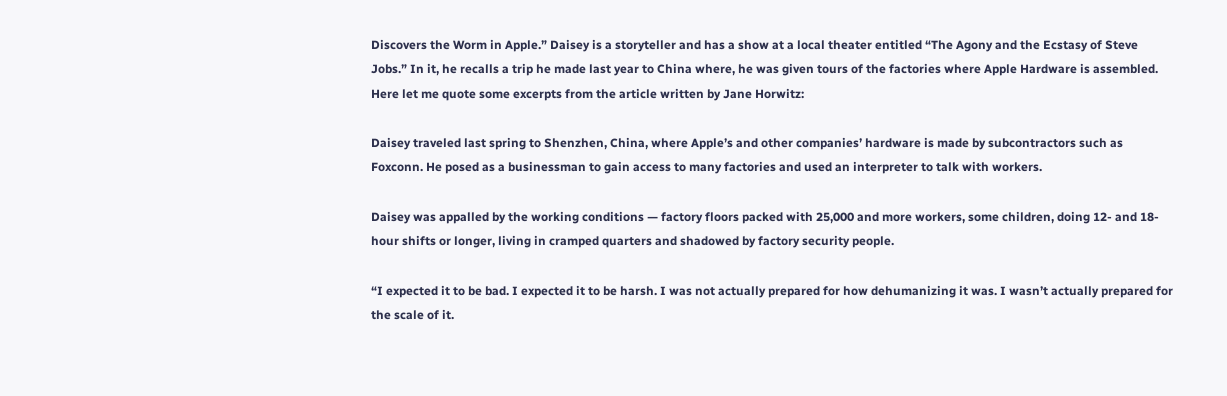Discovers the Worm in Apple.” Daisey is a storyteller and has a show at a local theater entitled “The Agony and the Ecstasy of Steve Jobs.” In it, he recalls a trip he made last year to China where, he was given tours of the factories where Apple Hardware is assembled. Here let me quote some excerpts from the article written by Jane Horwitz:

Daisey traveled last spring to Shenzhen, China, where Apple’s and other companies’ hardware is made by subcontractors such as Foxconn. He posed as a businessman to gain access to many factories and used an interpreter to talk with workers.

Daisey was appalled by the working conditions — factory floors packed with 25,000 and more workers, some children, doing 12- and 18-hour shifts or longer, living in cramped quarters and shadowed by factory security people.

“I expected it to be bad. I expected it to be harsh. I was not actually prepared for how dehumanizing it was. I wasn’t actually prepared for the scale of it.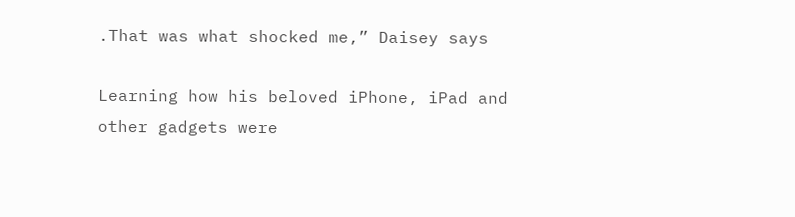.That was what shocked me,” Daisey says

Learning how his beloved iPhone, iPad and other gadgets were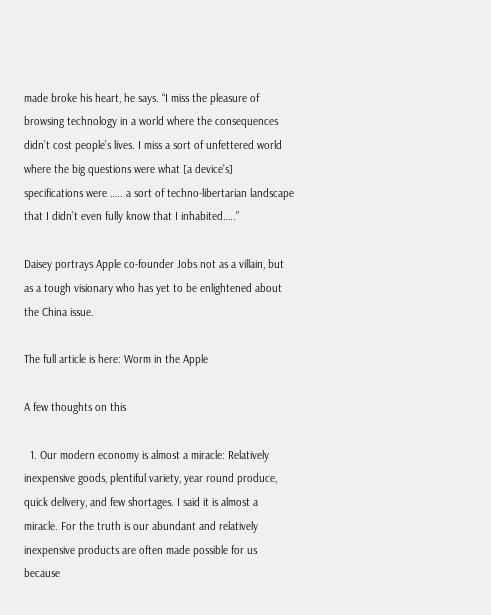made broke his heart, he says. “I miss the pleasure of browsing technology in a world where the consequences didn’t cost people’s lives. I miss a sort of unfettered world where the big questions were what [a device’s] specifications were ….. a sort of techno-libertarian landscape that I didn’t even fully know that I inhabited…..”

Daisey portrays Apple co-founder Jobs not as a villain, but as a tough visionary who has yet to be enlightened about the China issue.

The full article is here: Worm in the Apple

A few thoughts on this

  1. Our modern economy is almost a miracle: Relatively inexpensive goods, plentiful variety, year round produce, quick delivery, and few shortages. I said it is almost a miracle. For the truth is our abundant and relatively inexpensive products are often made possible for us because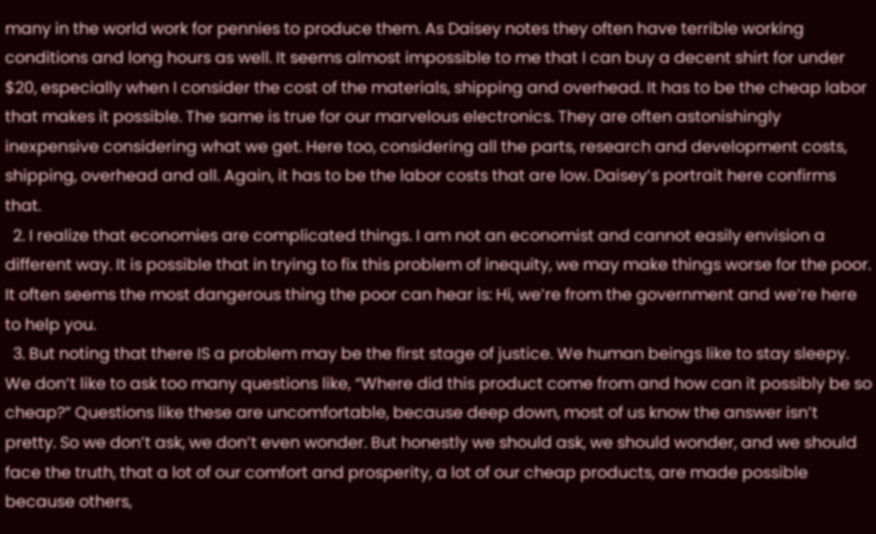many in the world work for pennies to produce them. As Daisey notes they often have terrible working conditions and long hours as well. It seems almost impossible to me that I can buy a decent shirt for under $20, especially when I consider the cost of the materials, shipping and overhead. It has to be the cheap labor that makes it possible. The same is true for our marvelous electronics. They are often astonishingly inexpensive considering what we get. Here too, considering all the parts, research and development costs, shipping, overhead and all. Again, it has to be the labor costs that are low. Daisey’s portrait here confirms that.
  2. I realize that economies are complicated things. I am not an economist and cannot easily envision a different way. It is possible that in trying to fix this problem of inequity, we may make things worse for the poor. It often seems the most dangerous thing the poor can hear is: Hi, we’re from the government and we’re here to help you.
  3. But noting that there IS a problem may be the first stage of justice. We human beings like to stay sleepy. We don’t like to ask too many questions like, “Where did this product come from and how can it possibly be so cheap?” Questions like these are uncomfortable, because deep down, most of us know the answer isn’t pretty. So we don’t ask, we don’t even wonder. But honestly we should ask, we should wonder, and we should face the truth, that a lot of our comfort and prosperity, a lot of our cheap products, are made possible because others,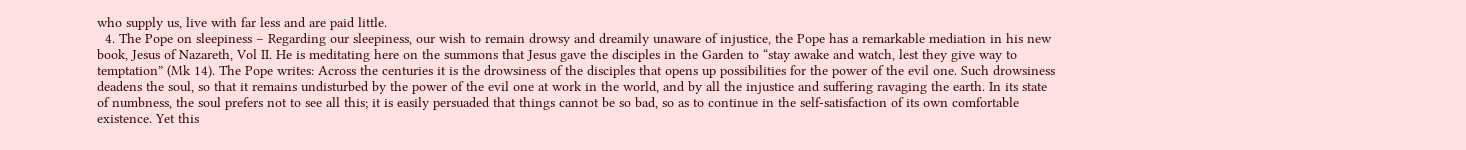who supply us, live with far less and are paid little.
  4. The Pope on sleepiness – Regarding our sleepiness, our wish to remain drowsy and dreamily unaware of injustice, the Pope has a remarkable mediation in his new book, Jesus of Nazareth, Vol II. He is meditating here on the summons that Jesus gave the disciples in the Garden to “stay awake and watch, lest they give way to temptation” (Mk 14). The Pope writes: Across the centuries it is the drowsiness of the disciples that opens up possibilities for the power of the evil one. Such drowsiness deadens the soul, so that it remains undisturbed by the power of the evil one at work in the world, and by all the injustice and suffering ravaging the earth. In its state of numbness, the soul prefers not to see all this; it is easily persuaded that things cannot be so bad, so as to continue in the self-satisfaction of its own comfortable existence. Yet this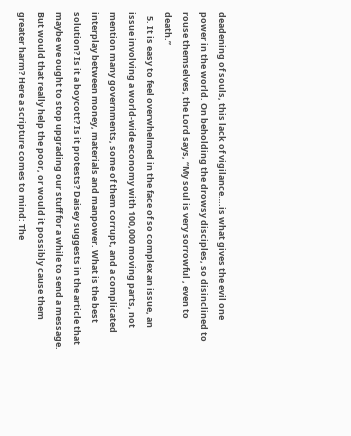deadening of souls, this lack of vigilance….is what gives the evil one power in the world. On beholding the drowsy disciples, so disinclined to rouse themselves, the Lord says, “My soul is very sorrowful , even to death.”
  5. It is easy to feel overwhelmed in the face of so complex an issue, an issue involving a world-wide economy with 100,000 moving parts, not mention many governments, some of them corrupt, and a complicated interplay between money, materials and manpower. What is the best solution? Is it a boycott? Is it protests? Daisey suggests in the article that maybe we ought to stop upgrading our stuff for a while to send a message. But would that really help the poor, or would it possibly cause them greater harm? Here a scripture comes to mind: The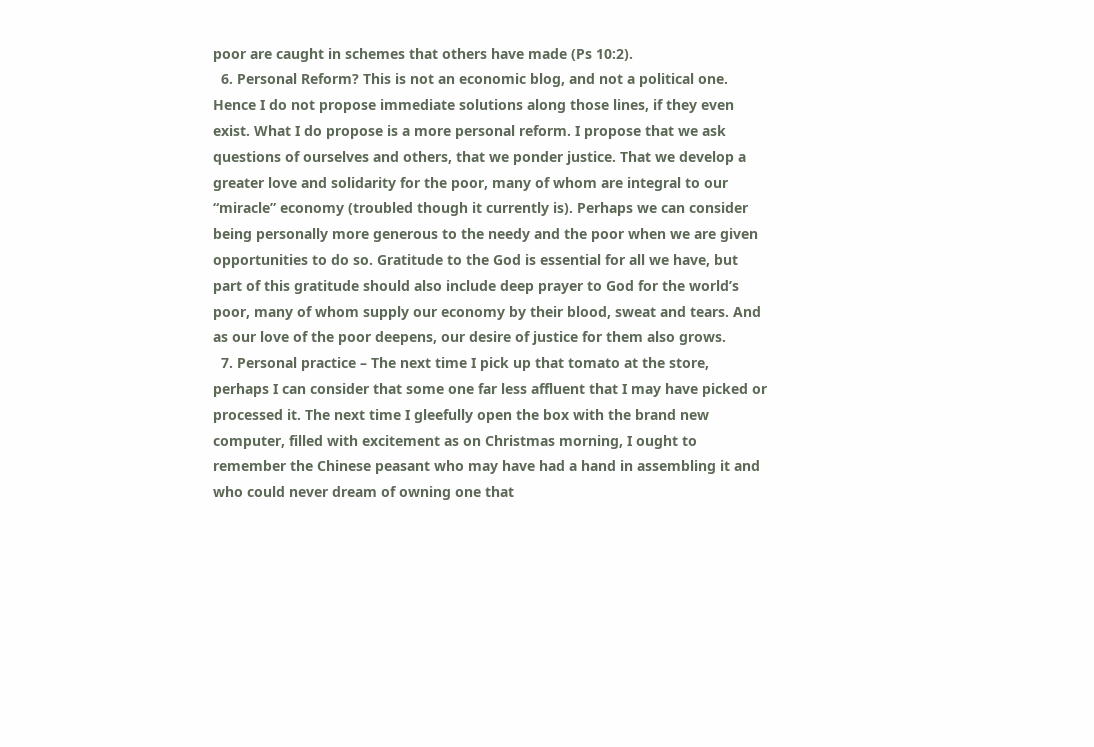poor are caught in schemes that others have made (Ps 10:2).
  6. Personal Reform? This is not an economic blog, and not a political one. Hence I do not propose immediate solutions along those lines, if they even exist. What I do propose is a more personal reform. I propose that we ask questions of ourselves and others, that we ponder justice. That we develop a greater love and solidarity for the poor, many of whom are integral to our “miracle” economy (troubled though it currently is). Perhaps we can consider being personally more generous to the needy and the poor when we are given opportunities to do so. Gratitude to the God is essential for all we have, but part of this gratitude should also include deep prayer to God for the world’s poor, many of whom supply our economy by their blood, sweat and tears. And as our love of the poor deepens, our desire of justice for them also grows.
  7. Personal practice – The next time I pick up that tomato at the store, perhaps I can consider that some one far less affluent that I may have picked or processed it. The next time I gleefully open the box with the brand new computer, filled with excitement as on Christmas morning, I ought to remember the Chinese peasant who may have had a hand in assembling it and who could never dream of owning one that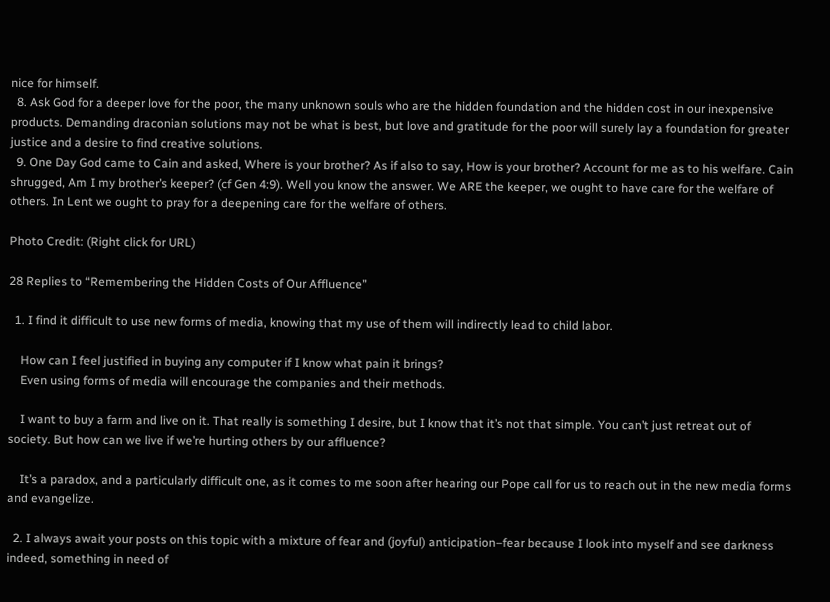nice for himself.
  8. Ask God for a deeper love for the poor, the many unknown souls who are the hidden foundation and the hidden cost in our inexpensive products. Demanding draconian solutions may not be what is best, but love and gratitude for the poor will surely lay a foundation for greater justice and a desire to find creative solutions.
  9. One Day God came to Cain and asked, Where is your brother? As if also to say, How is your brother? Account for me as to his welfare. Cain shrugged, Am I my brother’s keeper? (cf Gen 4:9). Well you know the answer. We ARE the keeper, we ought to have care for the welfare of others. In Lent we ought to pray for a deepening care for the welfare of others.

Photo Credit: (Right click for URL)

28 Replies to “Remembering the Hidden Costs of Our Affluence”

  1. I find it difficult to use new forms of media, knowing that my use of them will indirectly lead to child labor.

    How can I feel justified in buying any computer if I know what pain it brings?
    Even using forms of media will encourage the companies and their methods.

    I want to buy a farm and live on it. That really is something I desire, but I know that it’s not that simple. You can’t just retreat out of society. But how can we live if we’re hurting others by our affluence?

    It’s a paradox, and a particularly difficult one, as it comes to me soon after hearing our Pope call for us to reach out in the new media forms and evangelize.

  2. I always await your posts on this topic with a mixture of fear and (joyful) anticipation–fear because I look into myself and see darkness indeed, something in need of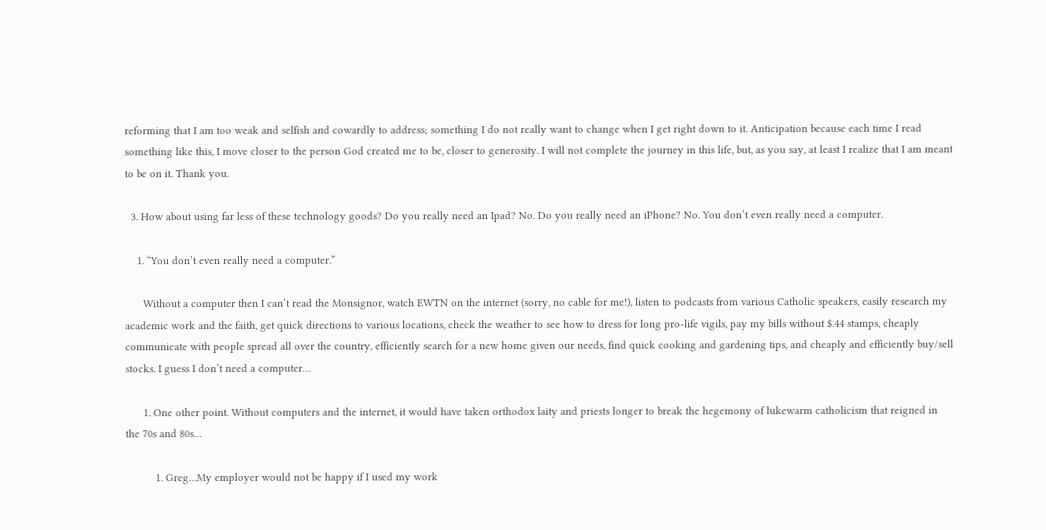reforming that I am too weak and selfish and cowardly to address; something I do not really want to change when I get right down to it. Anticipation because each time I read something like this, I move closer to the person God created me to be, closer to generosity. I will not complete the journey in this life, but, as you say, at least I realize that I am meant to be on it. Thank you.

  3. How about using far less of these technology goods? Do you really need an Ipad? No. Do you really need an iPhone? No. You don’t even really need a computer.

    1. “You don’t even really need a computer.”

      Without a computer then I can’t read the Monsignor, watch EWTN on the internet (sorry, no cable for me!), listen to podcasts from various Catholic speakers, easily research my academic work and the faith, get quick directions to various locations, check the weather to see how to dress for long pro-life vigils, pay my bills without $.44 stamps, cheaply communicate with people spread all over the country, efficiently search for a new home given our needs, find quick cooking and gardening tips, and cheaply and efficiently buy/sell stocks. I guess I don’t need a computer…

      1. One other point. Without computers and the internet, it would have taken orthodox laity and priests longer to break the hegemony of lukewarm catholicism that reigned in the 70s and 80s…

          1. Greg…My employer would not be happy if I used my work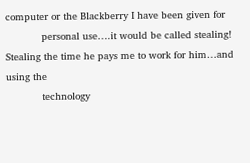computer or the Blackberry I have been given for
            personal use….it would be called stealing! Stealing the time he pays me to work for him…and using the
            technology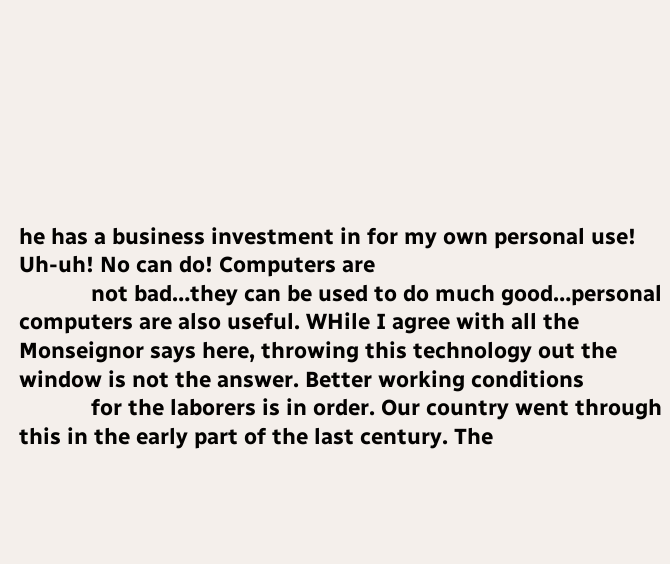he has a business investment in for my own personal use! Uh-uh! No can do! Computers are
            not bad…they can be used to do much good…personal computers are also useful. WHile I agree with all the Monseignor says here, throwing this technology out the window is not the answer. Better working conditions
            for the laborers is in order. Our country went through this in the early part of the last century. The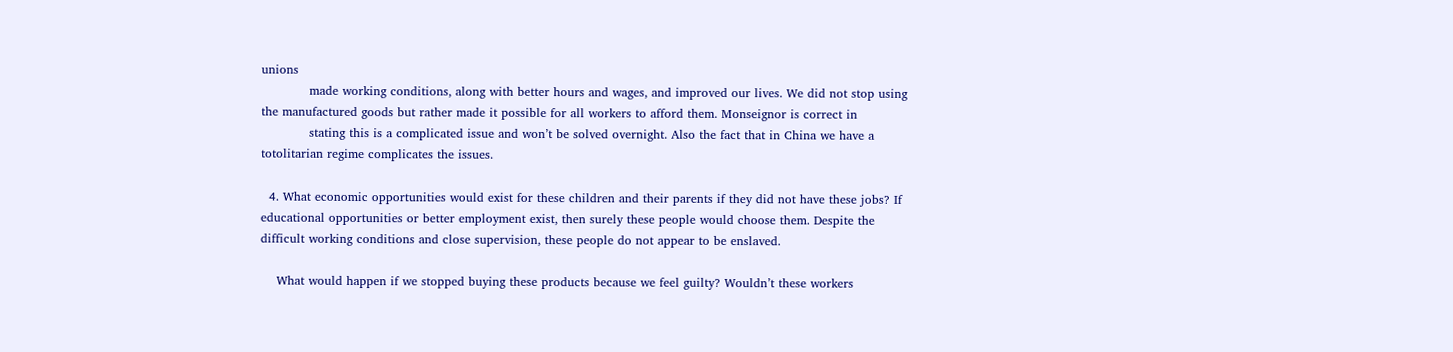unions
            made working conditions, along with better hours and wages, and improved our lives. We did not stop using the manufactured goods but rather made it possible for all workers to afford them. Monseignor is correct in
            stating this is a complicated issue and won’t be solved overnight. Also the fact that in China we have a totolitarian regime complicates the issues.

  4. What economic opportunities would exist for these children and their parents if they did not have these jobs? If educational opportunities or better employment exist, then surely these people would choose them. Despite the difficult working conditions and close supervision, these people do not appear to be enslaved.

    What would happen if we stopped buying these products because we feel guilty? Wouldn’t these workers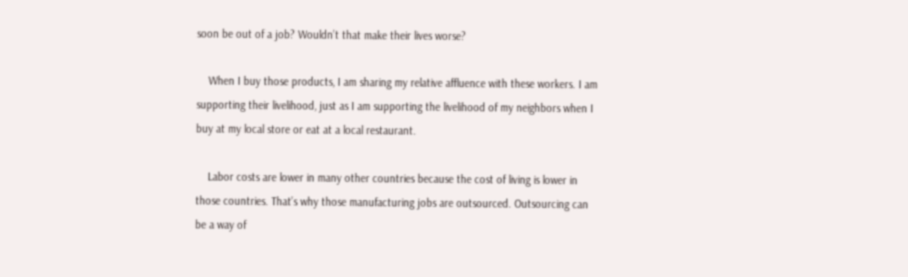soon be out of a job? Wouldn’t that make their lives worse?

    When I buy those products, I am sharing my relative affluence with these workers. I am supporting their livelihood, just as I am supporting the livelihood of my neighbors when I buy at my local store or eat at a local restaurant.

    Labor costs are lower in many other countries because the cost of living is lower in those countries. That’s why those manufacturing jobs are outsourced. Outsourcing can be a way of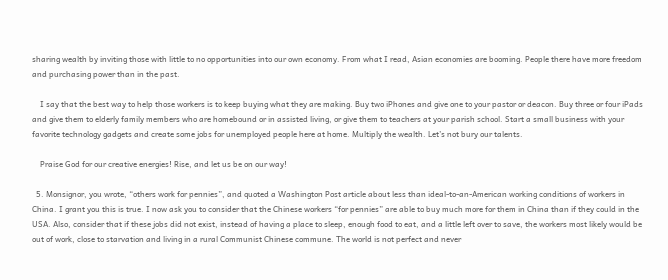sharing wealth by inviting those with little to no opportunities into our own economy. From what I read, Asian economies are booming. People there have more freedom and purchasing power than in the past.

    I say that the best way to help those workers is to keep buying what they are making. Buy two iPhones and give one to your pastor or deacon. Buy three or four iPads and give them to elderly family members who are homebound or in assisted living, or give them to teachers at your parish school. Start a small business with your favorite technology gadgets and create some jobs for unemployed people here at home. Multiply the wealth. Let’s not bury our talents.

    Praise God for our creative energies! Rise, and let us be on our way!

  5. Monsignor, you wrote, “others work for pennies”, and quoted a Washington Post article about less than ideal-to-an-American working conditions of workers in China. I grant you this is true. I now ask you to consider that the Chinese workers “for pennies” are able to buy much more for them in China than if they could in the USA. Also, consider that if these jobs did not exist, instead of having a place to sleep, enough food to eat, and a little left over to save, the workers most likely would be out of work, close to starvation and living in a rural Communist Chinese commune. The world is not perfect and never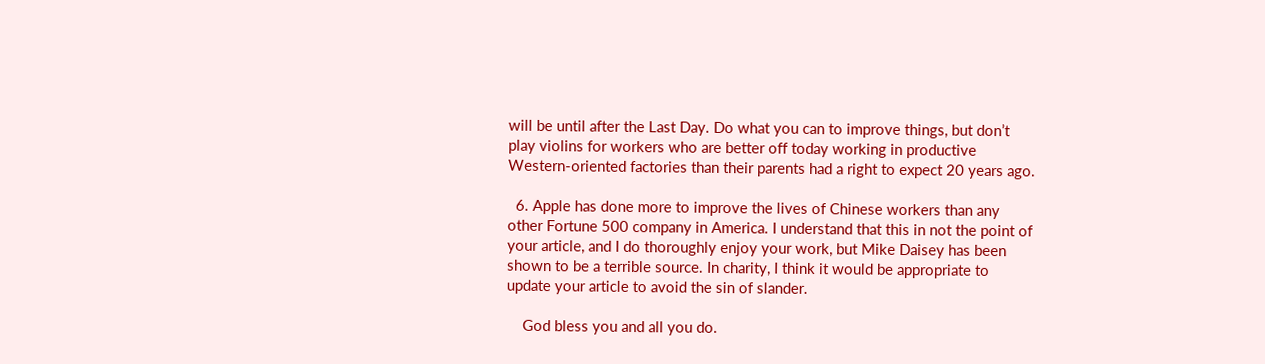will be until after the Last Day. Do what you can to improve things, but don’t play violins for workers who are better off today working in productive Western-oriented factories than their parents had a right to expect 20 years ago.

  6. Apple has done more to improve the lives of Chinese workers than any other Fortune 500 company in America. I understand that this in not the point of your article, and I do thoroughly enjoy your work, but Mike Daisey has been shown to be a terrible source. In charity, I think it would be appropriate to update your article to avoid the sin of slander.

    God bless you and all you do.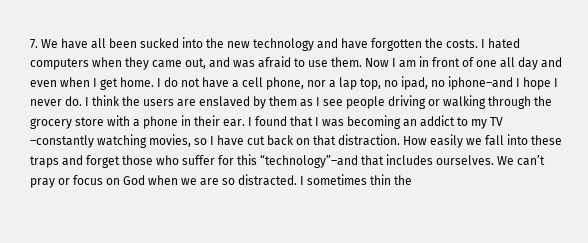7. We have all been sucked into the new technology and have forgotten the costs. I hated computers when they came out, and was afraid to use them. Now I am in front of one all day and even when I get home. I do not have a cell phone, nor a lap top, no ipad, no iphone–and I hope I never do. I think the users are enslaved by them as I see people driving or walking through the grocery store with a phone in their ear. I found that I was becoming an addict to my TV –constantly watching movies, so I have cut back on that distraction. How easily we fall into these traps and forget those who suffer for this “technology”–and that includes ourselves. We can’t pray or focus on God when we are so distracted. I sometimes thin the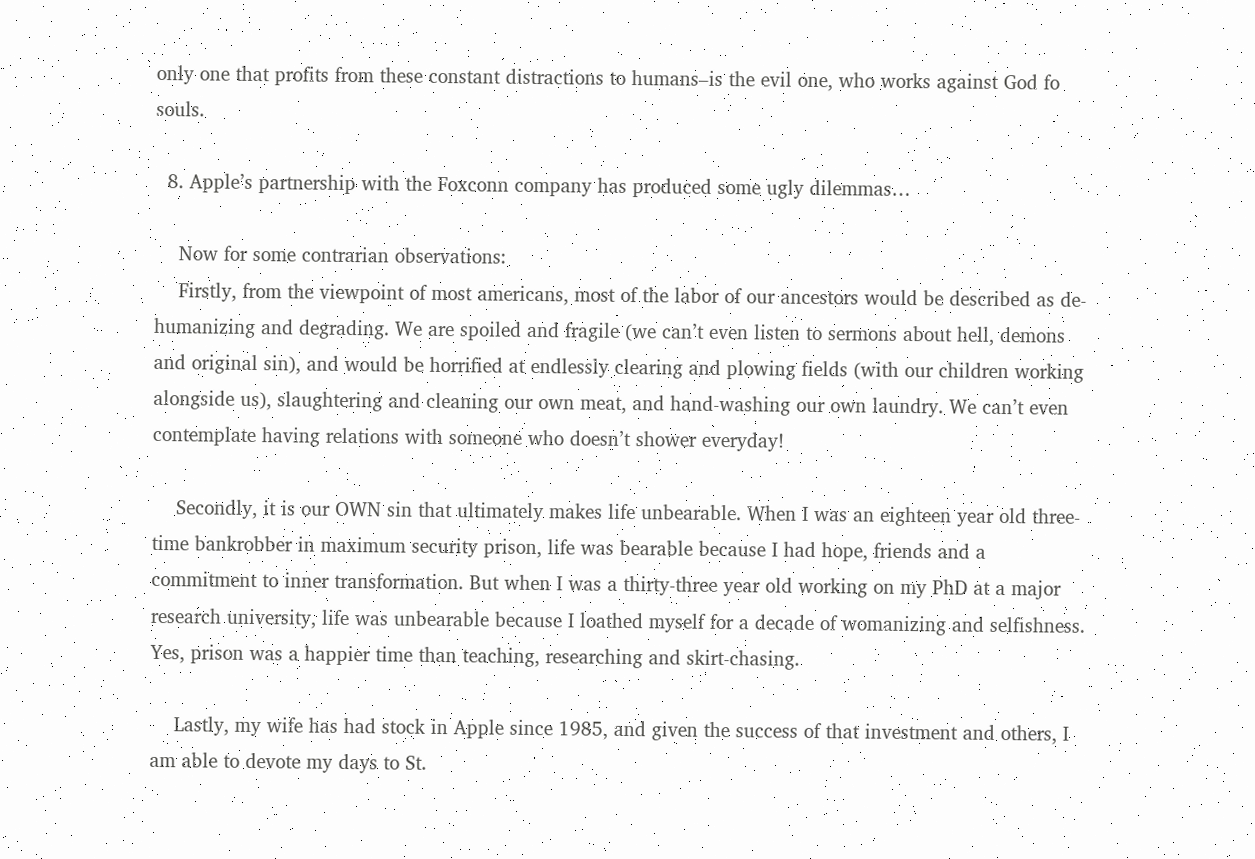only one that profits from these constant distractions to humans–is the evil one, who works against God fo souls.

  8. Apple’s partnership with the Foxconn company has produced some ugly dilemmas…

    Now for some contrarian observations:
    Firstly, from the viewpoint of most americans, most of the labor of our ancestors would be described as de-humanizing and degrading. We are spoiled and fragile (we can’t even listen to sermons about hell, demons and original sin), and would be horrified at endlessly clearing and plowing fields (with our children working alongside us), slaughtering and cleaning our own meat, and hand-washing our own laundry. We can’t even contemplate having relations with someone who doesn’t shower everyday!

    Secondly, it is our OWN sin that ultimately makes life unbearable. When I was an eighteen year old three-time bankrobber in maximum security prison, life was bearable because I had hope, friends and a commitment to inner transformation. But when I was a thirty-three year old working on my PhD at a major research university, life was unbearable because I loathed myself for a decade of womanizing and selfishness. Yes, prison was a happier time than teaching, researching and skirt-chasing.

    Lastly, my wife has had stock in Apple since 1985, and given the success of that investment and others, I am able to devote my days to St.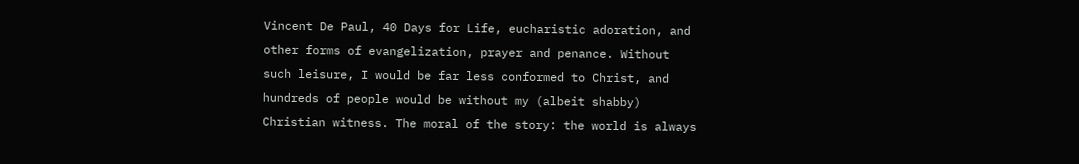Vincent De Paul, 40 Days for Life, eucharistic adoration, and other forms of evangelization, prayer and penance. Without such leisure, I would be far less conformed to Christ, and hundreds of people would be without my (albeit shabby) Christian witness. The moral of the story: the world is always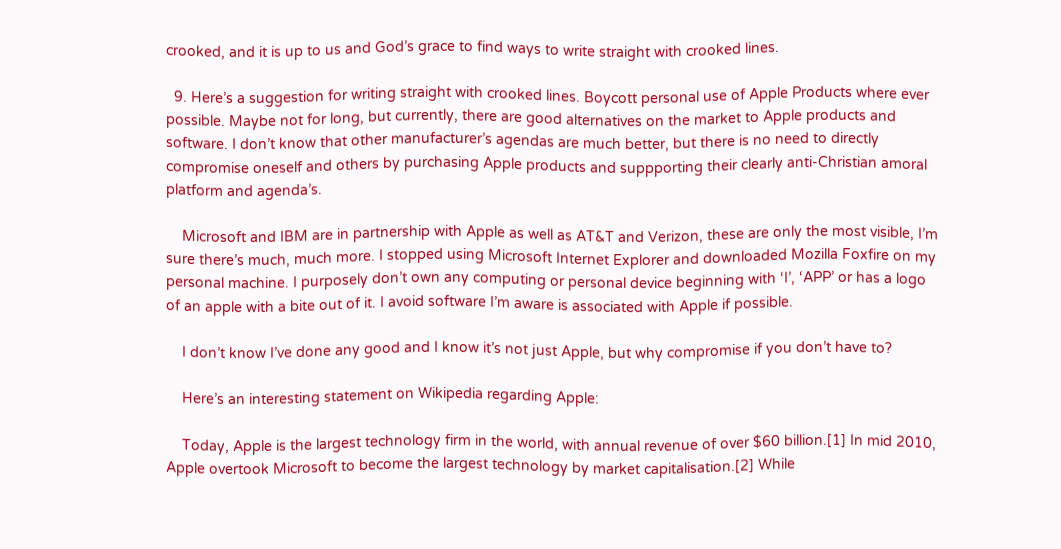crooked, and it is up to us and God’s grace to find ways to write straight with crooked lines.

  9. Here’s a suggestion for writing straight with crooked lines. Boycott personal use of Apple Products where ever possible. Maybe not for long, but currently, there are good alternatives on the market to Apple products and software. I don’t know that other manufacturer’s agendas are much better, but there is no need to directly compromise oneself and others by purchasing Apple products and suppporting their clearly anti-Christian amoral platform and agenda’s.

    Microsoft and IBM are in partnership with Apple as well as AT&T and Verizon, these are only the most visible, I’m sure there’s much, much more. I stopped using Microsoft Internet Explorer and downloaded Mozilla Foxfire on my personal machine. I purposely don’t own any computing or personal device beginning with ‘I’, ‘APP’ or has a logo of an apple with a bite out of it. I avoid software I’m aware is associated with Apple if possible.

    I don’t know I’ve done any good and I know it’s not just Apple, but why compromise if you don’t have to?

    Here’s an interesting statement on Wikipedia regarding Apple:

    Today, Apple is the largest technology firm in the world, with annual revenue of over $60 billion.[1] In mid 2010, Apple overtook Microsoft to become the largest technology by market capitalisation.[2] While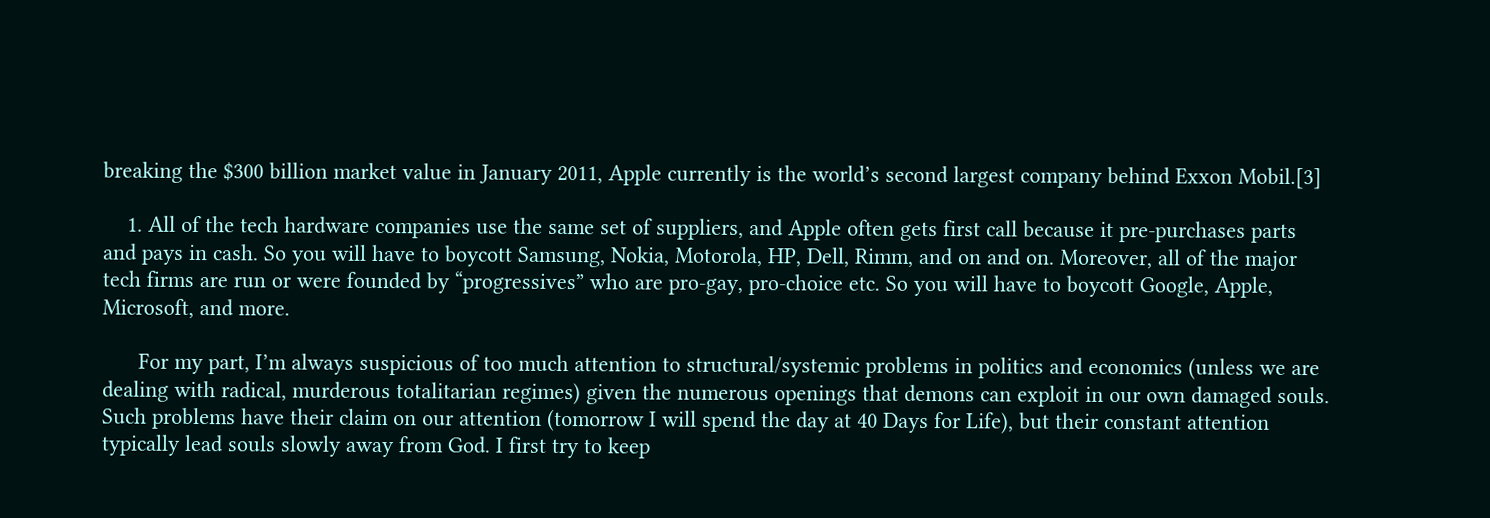breaking the $300 billion market value in January 2011, Apple currently is the world’s second largest company behind Exxon Mobil.[3]

    1. All of the tech hardware companies use the same set of suppliers, and Apple often gets first call because it pre-purchases parts and pays in cash. So you will have to boycott Samsung, Nokia, Motorola, HP, Dell, Rimm, and on and on. Moreover, all of the major tech firms are run or were founded by “progressives” who are pro-gay, pro-choice etc. So you will have to boycott Google, Apple, Microsoft, and more.

      For my part, I’m always suspicious of too much attention to structural/systemic problems in politics and economics (unless we are dealing with radical, murderous totalitarian regimes) given the numerous openings that demons can exploit in our own damaged souls. Such problems have their claim on our attention (tomorrow I will spend the day at 40 Days for Life), but their constant attention typically lead souls slowly away from God. I first try to keep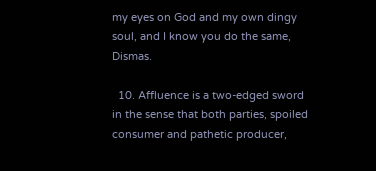my eyes on God and my own dingy soul, and I know you do the same, Dismas.

  10. Affluence is a two-edged sword in the sense that both parties, spoiled consumer and pathetic producer,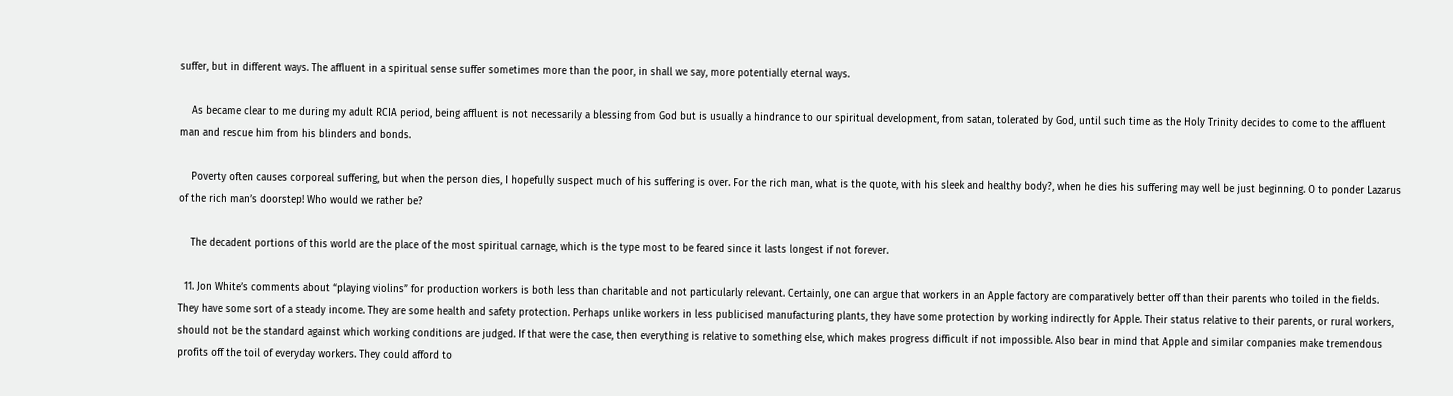suffer, but in different ways. The affluent in a spiritual sense suffer sometimes more than the poor, in shall we say, more potentially eternal ways.

    As became clear to me during my adult RCIA period, being affluent is not necessarily a blessing from God but is usually a hindrance to our spiritual development, from satan, tolerated by God, until such time as the Holy Trinity decides to come to the affluent man and rescue him from his blinders and bonds.

    Poverty often causes corporeal suffering, but when the person dies, I hopefully suspect much of his suffering is over. For the rich man, what is the quote, with his sleek and healthy body?, when he dies his suffering may well be just beginning. O to ponder Lazarus of the rich man’s doorstep! Who would we rather be?

    The decadent portions of this world are the place of the most spiritual carnage, which is the type most to be feared since it lasts longest if not forever.

  11. Jon White’s comments about “playing violins” for production workers is both less than charitable and not particularly relevant. Certainly, one can argue that workers in an Apple factory are comparatively better off than their parents who toiled in the fields. They have some sort of a steady income. They are some health and safety protection. Perhaps unlike workers in less publicised manufacturing plants, they have some protection by working indirectly for Apple. Their status relative to their parents, or rural workers, should not be the standard against which working conditions are judged. If that were the case, then everything is relative to something else, which makes progress difficult if not impossible. Also bear in mind that Apple and similar companies make tremendous profits off the toil of everyday workers. They could afford to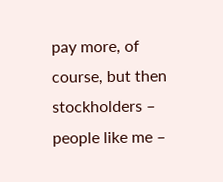pay more, of course, but then stockholders – people like me –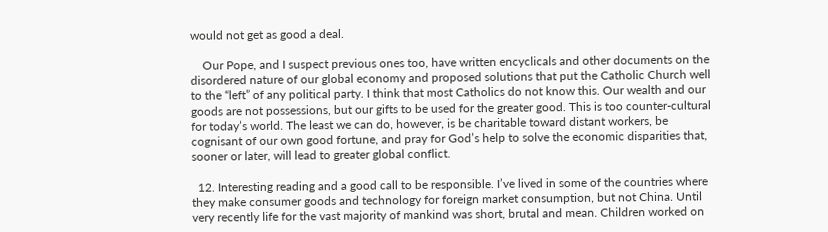would not get as good a deal.

    Our Pope, and I suspect previous ones too, have written encyclicals and other documents on the disordered nature of our global economy and proposed solutions that put the Catholic Church well to the “left” of any political party. I think that most Catholics do not know this. Our wealth and our goods are not possessions, but our gifts to be used for the greater good. This is too counter-cultural for today’s world. The least we can do, however, is be charitable toward distant workers, be cognisant of our own good fortune, and pray for God’s help to solve the economic disparities that, sooner or later, will lead to greater global conflict.

  12. Interesting reading and a good call to be responsible. I’ve lived in some of the countries where they make consumer goods and technology for foreign market consumption, but not China. Until very recently life for the vast majority of mankind was short, brutal and mean. Children worked on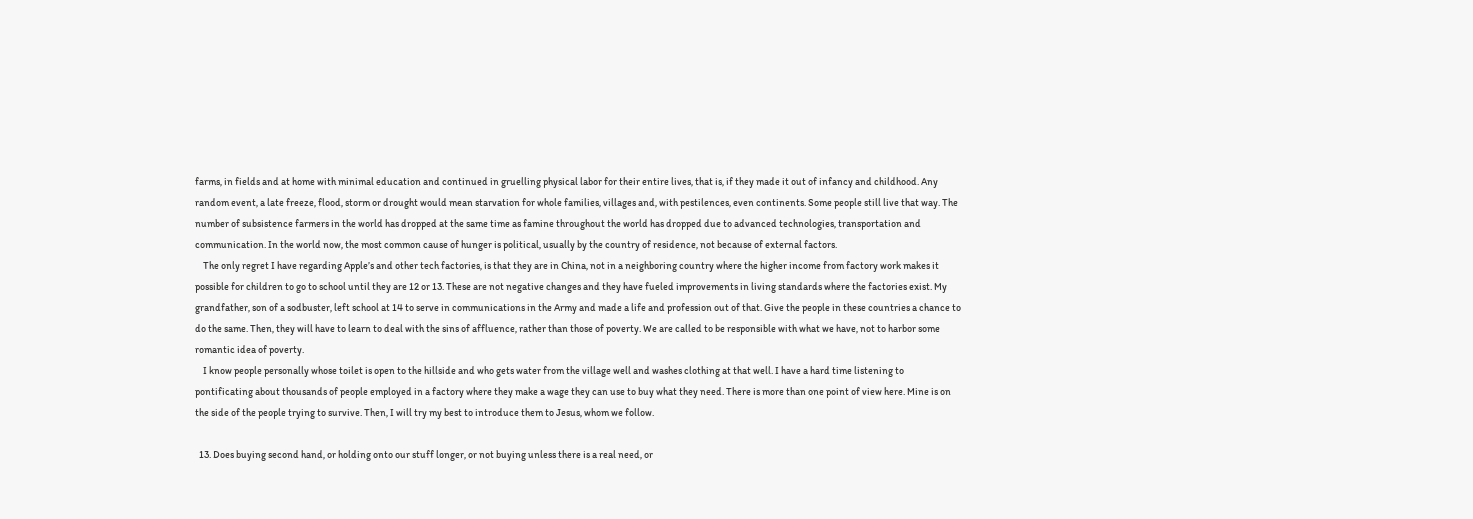farms, in fields and at home with minimal education and continued in gruelling physical labor for their entire lives, that is, if they made it out of infancy and childhood. Any random event, a late freeze, flood, storm or drought would mean starvation for whole families, villages and, with pestilences, even continents. Some people still live that way. The number of subsistence farmers in the world has dropped at the same time as famine throughout the world has dropped due to advanced technologies, transportation and communication. In the world now, the most common cause of hunger is political, usually by the country of residence, not because of external factors.
    The only regret I have regarding Apple’s and other tech factories, is that they are in China, not in a neighboring country where the higher income from factory work makes it possible for children to go to school until they are 12 or 13. These are not negative changes and they have fueled improvements in living standards where the factories exist. My grandfather, son of a sodbuster, left school at 14 to serve in communications in the Army and made a life and profession out of that. Give the people in these countries a chance to do the same. Then, they will have to learn to deal with the sins of affluence, rather than those of poverty. We are called to be responsible with what we have, not to harbor some romantic idea of poverty.
    I know people personally whose toilet is open to the hillside and who gets water from the village well and washes clothing at that well. I have a hard time listening to pontificating about thousands of people employed in a factory where they make a wage they can use to buy what they need. There is more than one point of view here. Mine is on the side of the people trying to survive. Then, I will try my best to introduce them to Jesus, whom we follow.

  13. Does buying second hand, or holding onto our stuff longer, or not buying unless there is a real need, or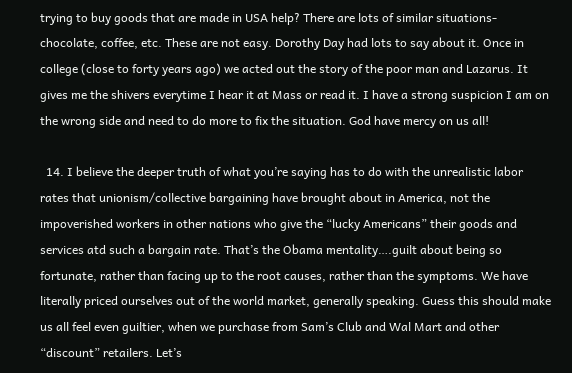trying to buy goods that are made in USA help? There are lots of similar situations-chocolate, coffee, etc. These are not easy. Dorothy Day had lots to say about it. Once in college (close to forty years ago) we acted out the story of the poor man and Lazarus. It gives me the shivers everytime I hear it at Mass or read it. I have a strong suspicion I am on the wrong side and need to do more to fix the situation. God have mercy on us all!

  14. I believe the deeper truth of what you’re saying has to do with the unrealistic labor rates that unionism/collective bargaining have brought about in America, not the impoverished workers in other nations who give the “lucky Americans” their goods and services atd such a bargain rate. That’s the Obama mentality….guilt about being so fortunate, rather than facing up to the root causes, rather than the symptoms. We have literally priced ourselves out of the world market, generally speaking. Guess this should make us all feel even guiltier, when we purchase from Sam’s Club and Wal Mart and other “discount” retailers. Let’s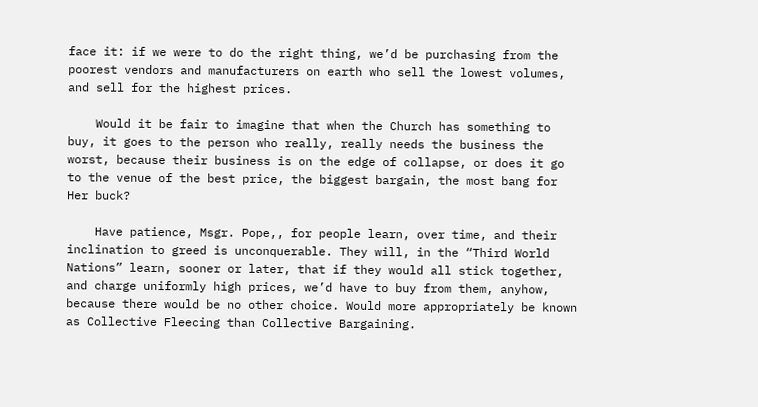face it: if we were to do the right thing, we’d be purchasing from the poorest vendors and manufacturers on earth who sell the lowest volumes, and sell for the highest prices.

    Would it be fair to imagine that when the Church has something to buy, it goes to the person who really, really needs the business the worst, because their business is on the edge of collapse, or does it go to the venue of the best price, the biggest bargain, the most bang for Her buck?

    Have patience, Msgr. Pope,, for people learn, over time, and their inclination to greed is unconquerable. They will, in the “Third World Nations” learn, sooner or later, that if they would all stick together, and charge uniformly high prices, we’d have to buy from them, anyhow, because there would be no other choice. Would more appropriately be known as Collective Fleecing than Collective Bargaining.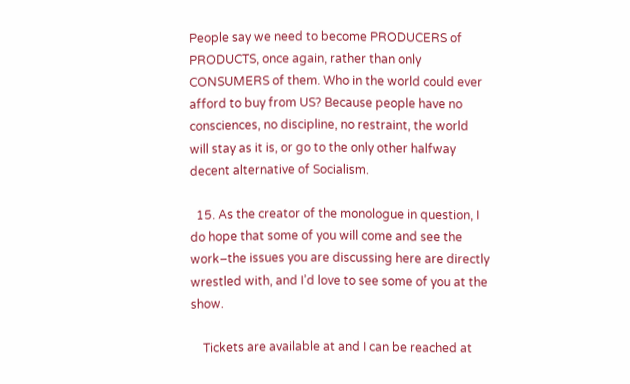People say we need to become PRODUCERS of PRODUCTS, once again, rather than only CONSUMERS of them. Who in the world could ever afford to buy from US? Because people have no consciences, no discipline, no restraint, the world will stay as it is, or go to the only other halfway decent alternative of Socialism.

  15. As the creator of the monologue in question, I do hope that some of you will come and see the work–the issues you are discussing here are directly wrestled with, and I’d love to see some of you at the show.

    Tickets are available at and I can be reached at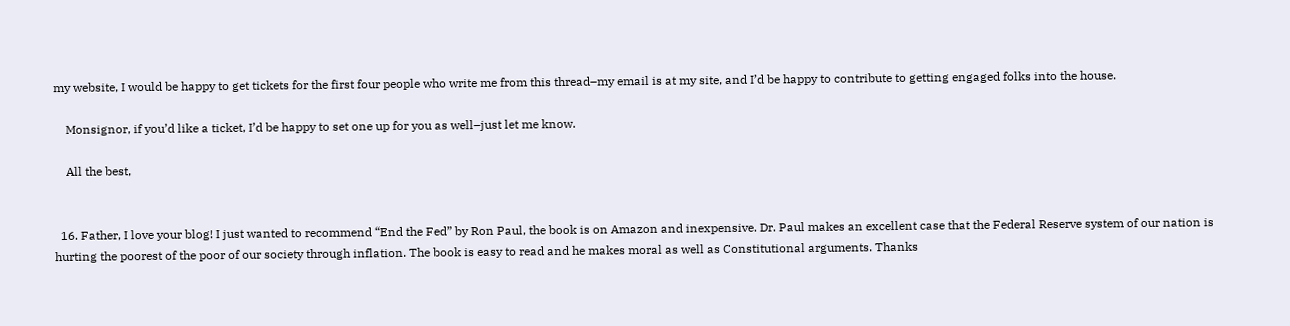my website, I would be happy to get tickets for the first four people who write me from this thread–my email is at my site, and I’d be happy to contribute to getting engaged folks into the house.

    Monsignor, if you’d like a ticket, I’d be happy to set one up for you as well–just let me know.

    All the best,


  16. Father, I love your blog! I just wanted to recommend “End the Fed” by Ron Paul, the book is on Amazon and inexpensive. Dr. Paul makes an excellent case that the Federal Reserve system of our nation is hurting the poorest of the poor of our society through inflation. The book is easy to read and he makes moral as well as Constitutional arguments. Thanks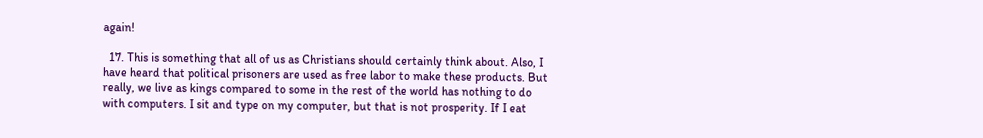again!

  17. This is something that all of us as Christians should certainly think about. Also, I have heard that political prisoners are used as free labor to make these products. But really, we live as kings compared to some in the rest of the world has nothing to do with computers. I sit and type on my computer, but that is not prosperity. If I eat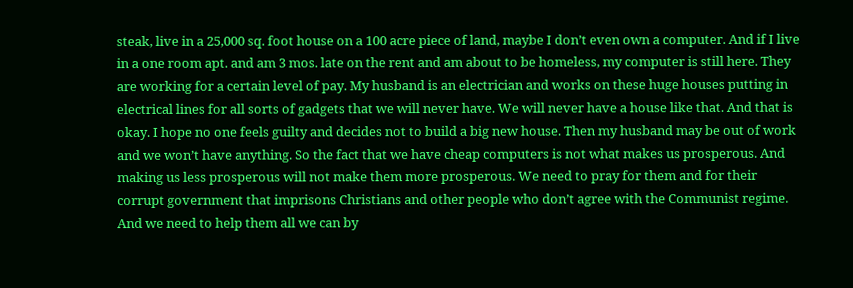steak, live in a 25,000 sq. foot house on a 100 acre piece of land, maybe I don’t even own a computer. And if I live in a one room apt. and am 3 mos. late on the rent and am about to be homeless, my computer is still here. They are working for a certain level of pay. My husband is an electrician and works on these huge houses putting in electrical lines for all sorts of gadgets that we will never have. We will never have a house like that. And that is okay. I hope no one feels guilty and decides not to build a big new house. Then my husband may be out of work and we won’t have anything. So the fact that we have cheap computers is not what makes us prosperous. And making us less prosperous will not make them more prosperous. We need to pray for them and for their corrupt government that imprisons Christians and other people who don’t agree with the Communist regime. And we need to help them all we can by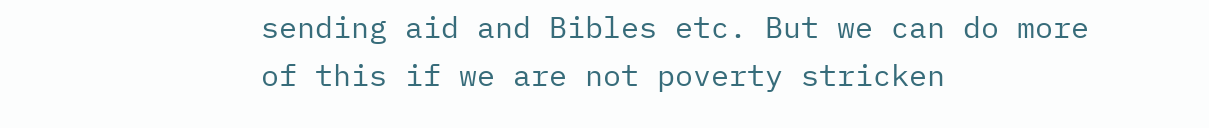sending aid and Bibles etc. But we can do more of this if we are not poverty stricken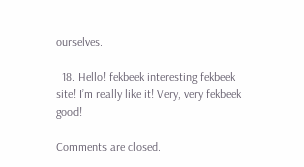ourselves.

  18. Hello! fekbeek interesting fekbeek site! I’m really like it! Very, very fekbeek good!

Comments are closed.